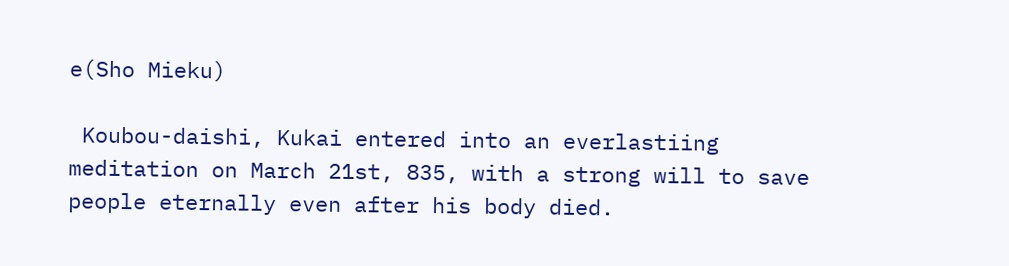e(Sho Mieku)

 Koubou-daishi, Kukai entered into an everlastiing meditation on March 21st, 835, with a strong will to save people eternally even after his body died.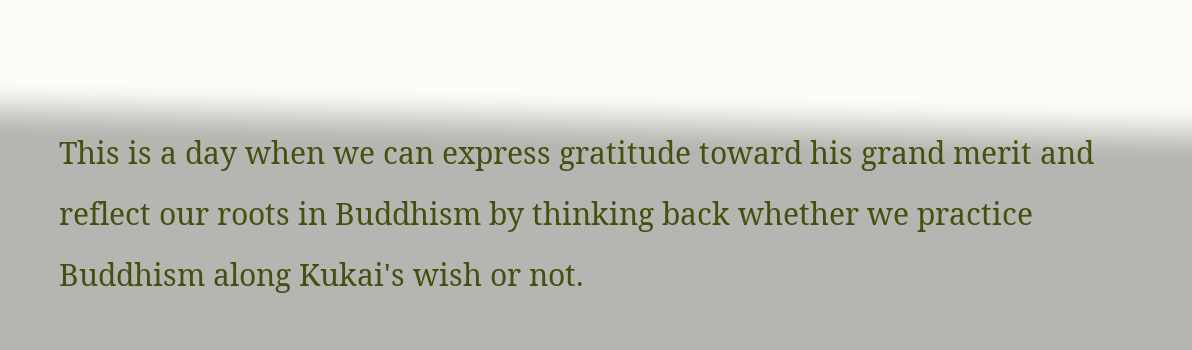This is a day when we can express gratitude toward his grand merit and reflect our roots in Buddhism by thinking back whether we practice Buddhism along Kukai's wish or not.